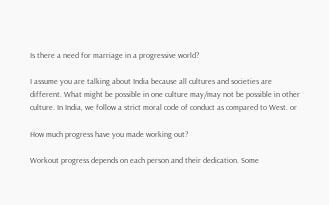Is there a need for marriage in a progressive world?

I assume you are talking about India because all cultures and societies are different. What might be possible in one culture may/may not be possible in other culture. In India, we follow a strict moral code of conduct as compared to West. or

How much progress have you made working out?

Workout progress depends on each person and their dedication. Some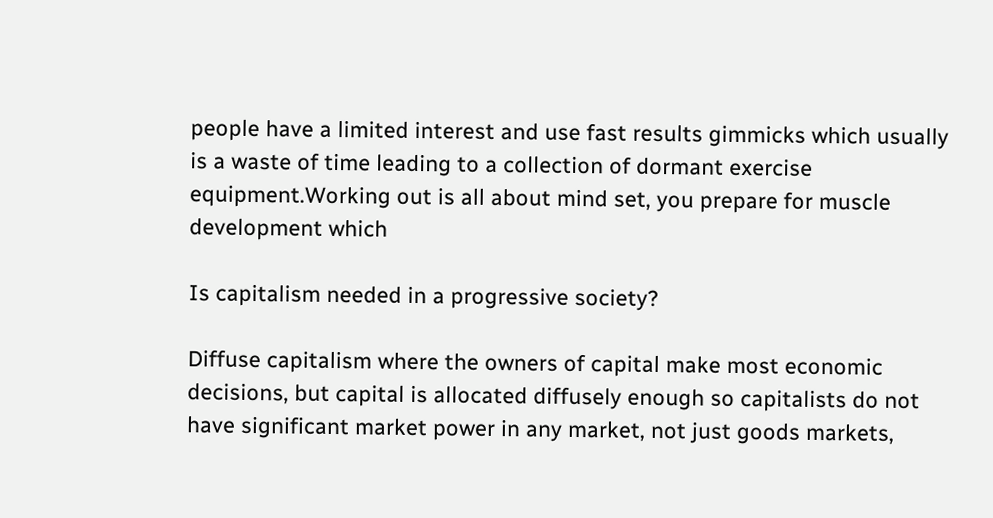people have a limited interest and use fast results gimmicks which usually is a waste of time leading to a collection of dormant exercise equipment.Working out is all about mind set, you prepare for muscle development which

Is capitalism needed in a progressive society?

Diffuse capitalism where the owners of capital make most economic decisions, but capital is allocated diffusely enough so capitalists do not have significant market power in any market, not just goods markets,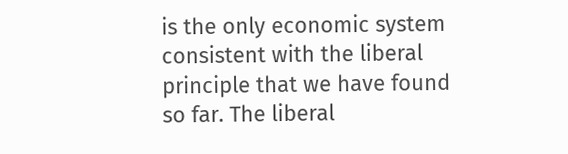is the only economic system consistent with the liberal principle that we have found so far. The liberal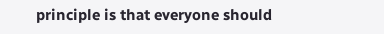principle is that everyone should